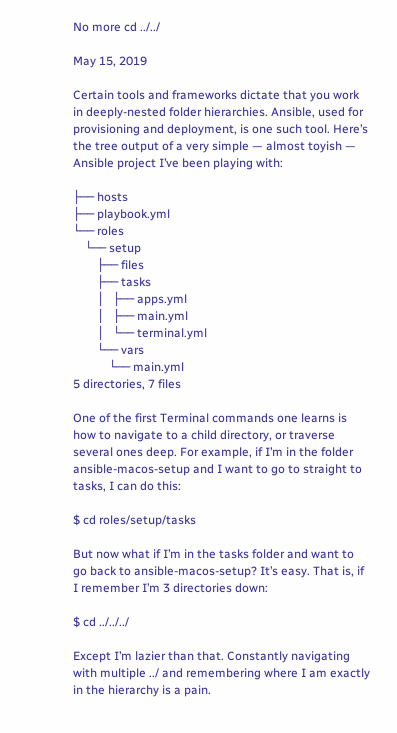No more cd ../../

May 15, 2019

Certain tools and frameworks dictate that you work in deeply-nested folder hierarchies. Ansible, used for provisioning and deployment, is one such tool. Here’s the tree output of a very simple — almost toyish — Ansible project I’ve been playing with:

├── hosts
├── playbook.yml
└── roles
    └── setup
        ├── files
        ├── tasks
        │   ├── apps.yml
        │   ├── main.yml
        │   └── terminal.yml
        └── vars
            └── main.yml
5 directories, 7 files

One of the first Terminal commands one learns is how to navigate to a child directory, or traverse several ones deep. For example, if I’m in the folder ansible-macos-setup and I want to go to straight to tasks, I can do this:

$ cd roles/setup/tasks

But now what if I’m in the tasks folder and want to go back to ansible-macos-setup? It’s easy. That is, if I remember I’m 3 directories down:

$ cd ../../../

Except I’m lazier than that. Constantly navigating with multiple ../ and remembering where I am exactly in the hierarchy is a pain.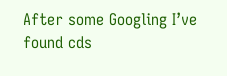After some Googling I’ve found cds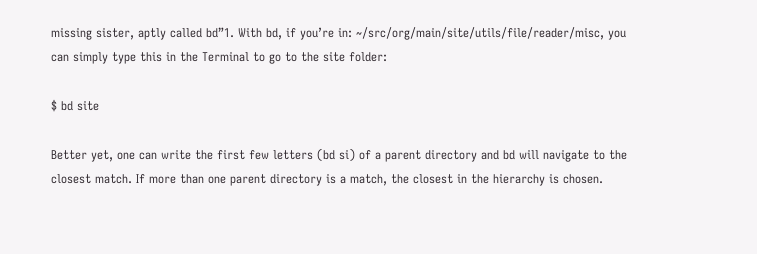missing sister, aptly called bd”1. With bd, if you’re in: ~/src/org/main/site/utils/file/reader/misc, you can simply type this in the Terminal to go to the site folder:

$ bd site

Better yet, one can write the first few letters (bd si) of a parent directory and bd will navigate to the closest match. If more than one parent directory is a match, the closest in the hierarchy is chosen.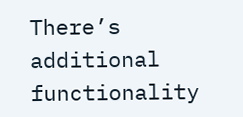There’s additional functionality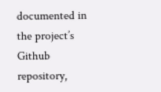documented in the project’s Github repository,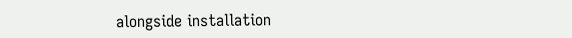alongside installation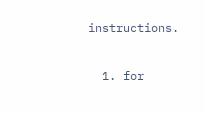instructions.

  1. for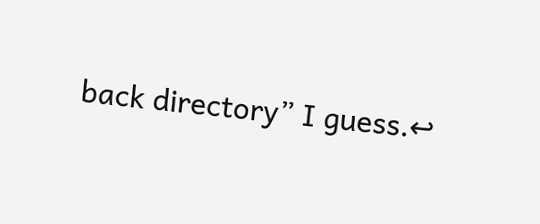back directory” I guess.↩